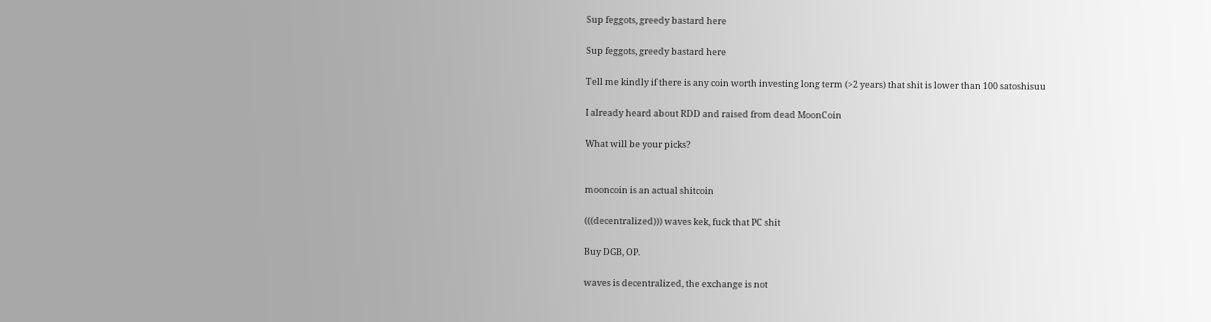Sup feggots, greedy bastard here

Sup feggots, greedy bastard here

Tell me kindly if there is any coin worth investing long term (>2 years) that shit is lower than 100 satoshisuu

I already heard about RDD and raised from dead MoonCoin

What will be your picks?


mooncoin is an actual shitcoin

(((decentralized))) waves kek, fuck that PC shit

Buy DGB, OP.

waves is decentralized, the exchange is not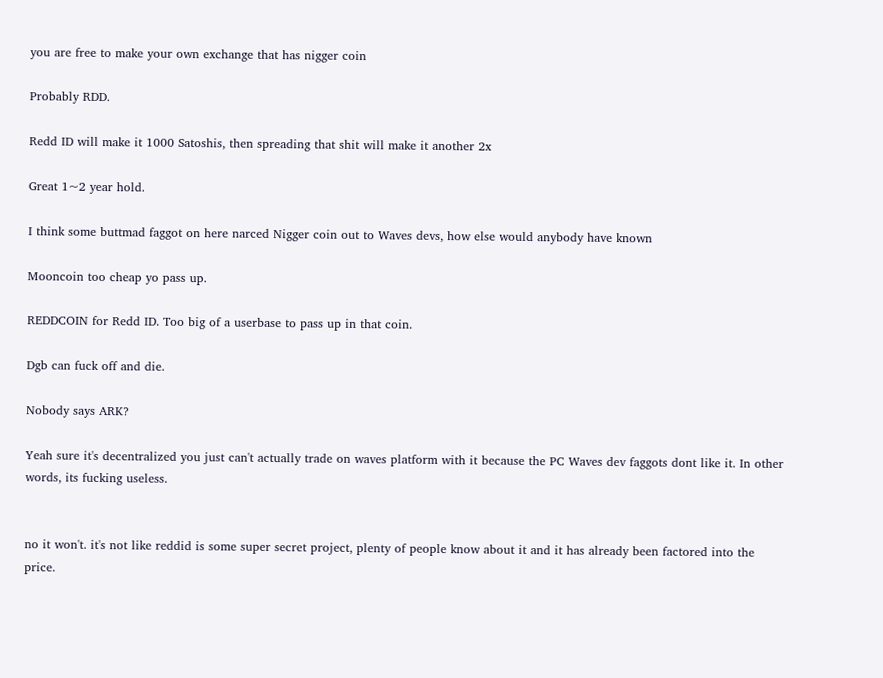you are free to make your own exchange that has nigger coin

Probably RDD.

Redd ID will make it 1000 Satoshis, then spreading that shit will make it another 2x

Great 1~2 year hold.

I think some buttmad faggot on here narced Nigger coin out to Waves devs, how else would anybody have known

Mooncoin too cheap yo pass up.

REDDCOIN for Redd ID. Too big of a userbase to pass up in that coin.

Dgb can fuck off and die.

Nobody says ARK?

Yeah sure it's decentralized you just can't actually trade on waves platform with it because the PC Waves dev faggots dont like it. In other words, its fucking useless.


no it won't. it's not like reddid is some super secret project, plenty of people know about it and it has already been factored into the price.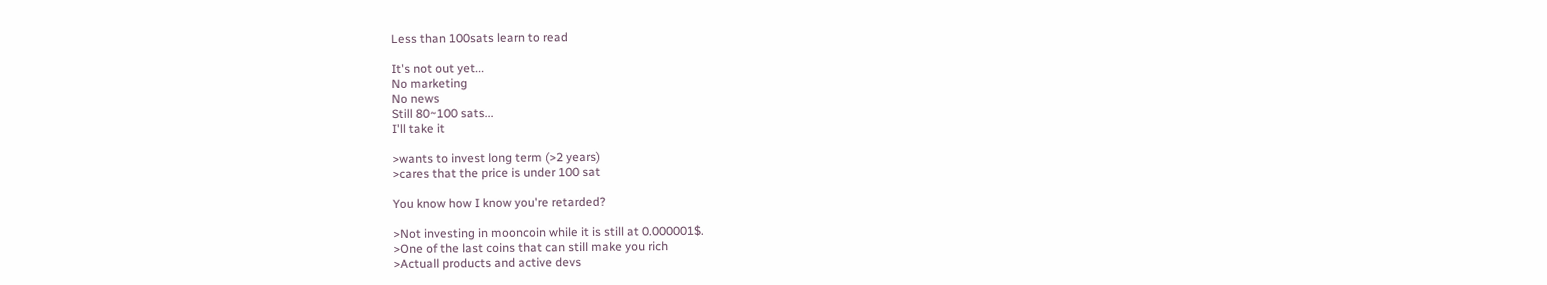Less than 100sats learn to read

It's not out yet...
No marketing
No news
Still 80~100 sats...
I'll take it

>wants to invest long term (>2 years)
>cares that the price is under 100 sat

You know how I know you're retarded?

>Not investing in mooncoin while it is still at 0.000001$.
>One of the last coins that can still make you rich
>Actuall products and active devs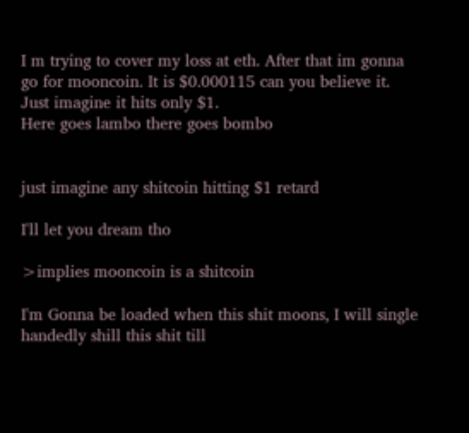I m trying to cover my loss at eth. After that im gonna go for mooncoin. It is $0.000115 can you believe it. Just imagine it hits only $1.
Here goes lambo there goes bombo


just imagine any shitcoin hitting $1 retard

I'll let you dream tho

>implies mooncoin is a shitcoin

I'm Gonna be loaded when this shit moons, I will single handedly shill this shit till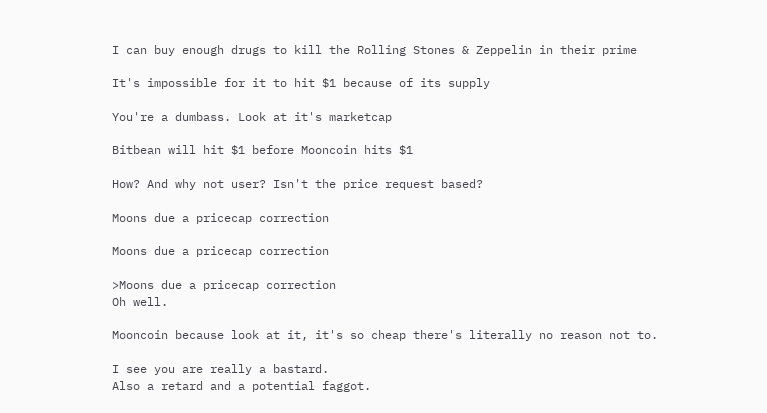I can buy enough drugs to kill the Rolling Stones & Zeppelin in their prime

It's impossible for it to hit $1 because of its supply

You're a dumbass. Look at it's marketcap

Bitbean will hit $1 before Mooncoin hits $1

How? And why not user? Isn't the price request based?

Moons due a pricecap correction

Moons due a pricecap correction

>Moons due a pricecap correction
Oh well.

Mooncoin because look at it, it's so cheap there's literally no reason not to.

I see you are really a bastard.
Also a retard and a potential faggot.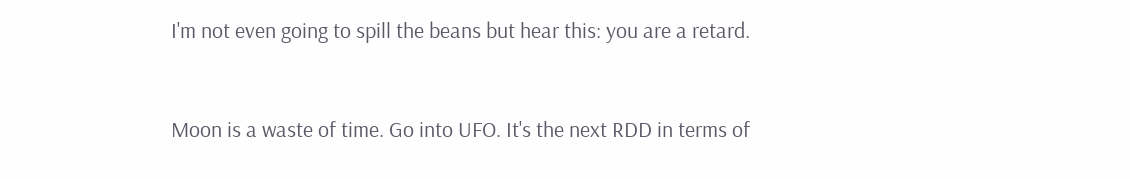I'm not even going to spill the beans but hear this: you are a retard.


Moon is a waste of time. Go into UFO. It's the next RDD in terms of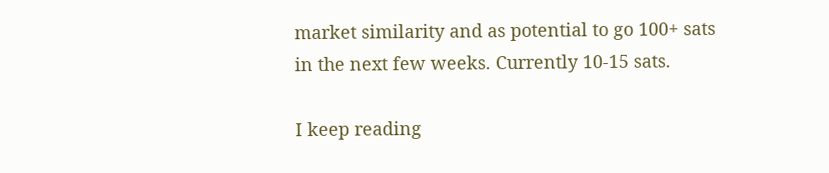market similarity and as potential to go 100+ sats in the next few weeks. Currently 10-15 sats.

I keep reading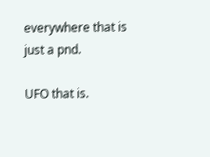everywhere that is just a pnd.

UFO that is.